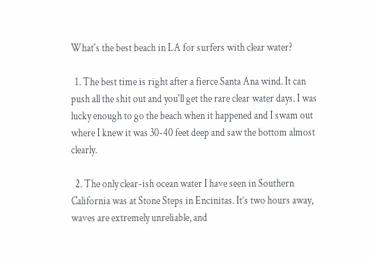What's the best beach in LA for surfers with clear water?

  1. The best time is right after a fierce Santa Ana wind. It can push all the shit out and you'll get the rare clear water days. I was lucky enough to go the beach when it happened and I swam out where I knew it was 30-40 feet deep and saw the bottom almost clearly.

  2. The only clear-ish ocean water I have seen in Southern California was at Stone Steps in Encinitas. It’s two hours away, waves are extremely unreliable, and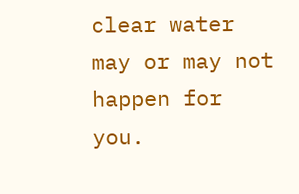clear water may or may not happen for you.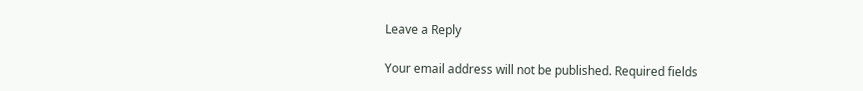Leave a Reply

Your email address will not be published. Required fields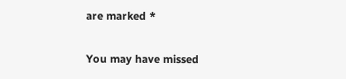are marked *

You may have missed